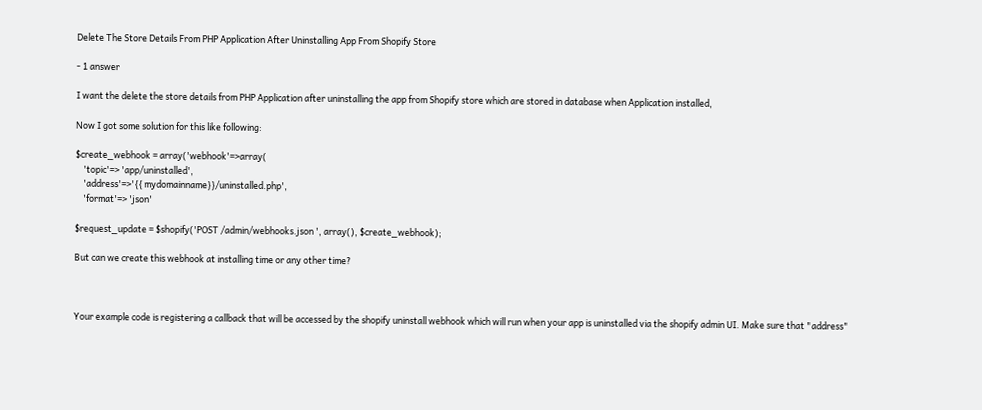Delete The Store Details From PHP Application After Uninstalling App From Shopify Store

- 1 answer

I want the delete the store details from PHP Application after uninstalling the app from Shopify store which are stored in database when Application installed,

Now I got some solution for this like following:

$create_webhook = array('webhook'=>array(
    'topic'=> 'app/uninstalled',
    'address'=>'{{ mydomainname}}/uninstalled.php',
    'format'=> 'json'

$request_update = $shopify('POST /admin/webhooks.json ', array(), $create_webhook);

But can we create this webhook at installing time or any other time?



Your example code is registering a callback that will be accessed by the shopify uninstall webhook which will run when your app is uninstalled via the shopify admin UI. Make sure that "address"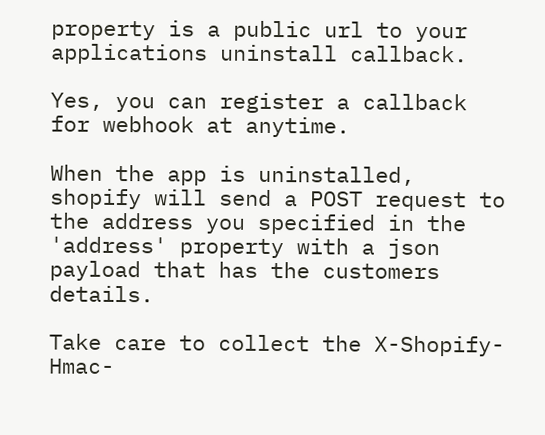property is a public url to your applications uninstall callback.

Yes, you can register a callback for webhook at anytime.

When the app is uninstalled, shopify will send a POST request to the address you specified in the 'address' property with a json payload that has the customers details.

Take care to collect the X-Shopify-Hmac-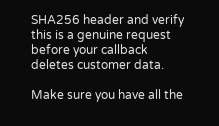SHA256 header and verify this is a genuine request before your callback deletes customer data.

Make sure you have all the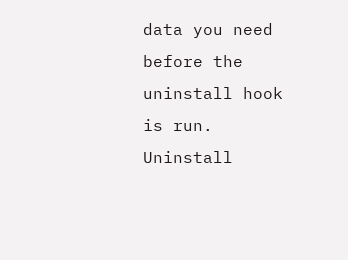data you need before the uninstall hook is run. Uninstall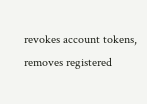revokes account tokens, removes registered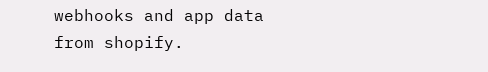webhooks and app data from shopify.